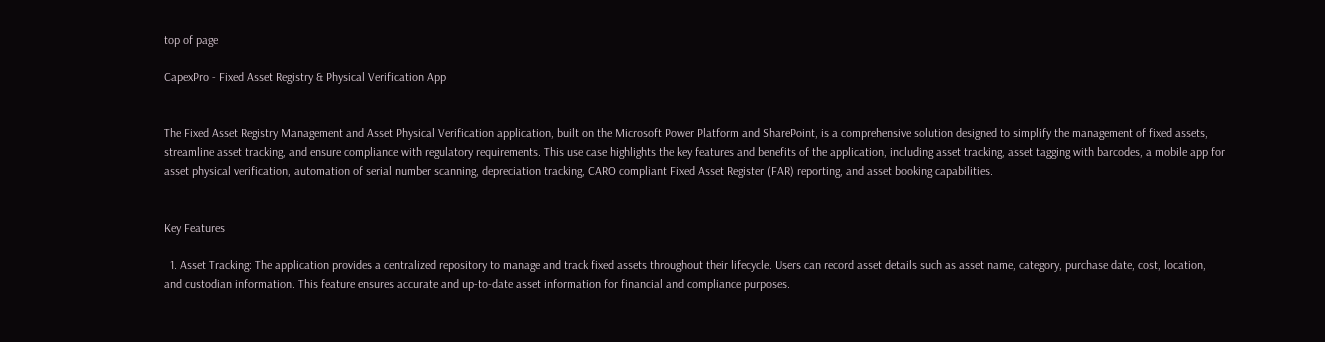top of page

CapexPro - Fixed Asset Registry & Physical Verification App


The Fixed Asset Registry Management and Asset Physical Verification application, built on the Microsoft Power Platform and SharePoint, is a comprehensive solution designed to simplify the management of fixed assets, streamline asset tracking, and ensure compliance with regulatory requirements. This use case highlights the key features and benefits of the application, including asset tracking, asset tagging with barcodes, a mobile app for asset physical verification, automation of serial number scanning, depreciation tracking, CARO compliant Fixed Asset Register (FAR) reporting, and asset booking capabilities.


Key Features

  1. Asset Tracking: The application provides a centralized repository to manage and track fixed assets throughout their lifecycle. Users can record asset details such as asset name, category, purchase date, cost, location, and custodian information. This feature ensures accurate and up-to-date asset information for financial and compliance purposes.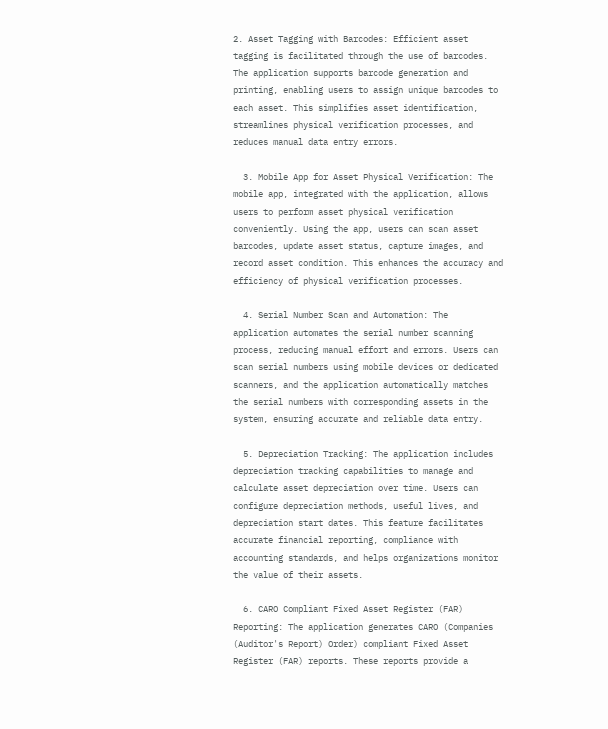2. Asset Tagging with Barcodes: Efficient asset tagging is facilitated through the use of barcodes. The application supports barcode generation and printing, enabling users to assign unique barcodes to each asset. This simplifies asset identification, streamlines physical verification processes, and reduces manual data entry errors.

  3. Mobile App for Asset Physical Verification: The mobile app, integrated with the application, allows users to perform asset physical verification conveniently. Using the app, users can scan asset barcodes, update asset status, capture images, and record asset condition. This enhances the accuracy and efficiency of physical verification processes.

  4. Serial Number Scan and Automation: The application automates the serial number scanning process, reducing manual effort and errors. Users can scan serial numbers using mobile devices or dedicated scanners, and the application automatically matches the serial numbers with corresponding assets in the system, ensuring accurate and reliable data entry.

  5. Depreciation Tracking: The application includes depreciation tracking capabilities to manage and calculate asset depreciation over time. Users can configure depreciation methods, useful lives, and depreciation start dates. This feature facilitates accurate financial reporting, compliance with accounting standards, and helps organizations monitor the value of their assets.

  6. CARO Compliant Fixed Asset Register (FAR) Reporting: The application generates CARO (Companies (Auditor's Report) Order) compliant Fixed Asset Register (FAR) reports. These reports provide a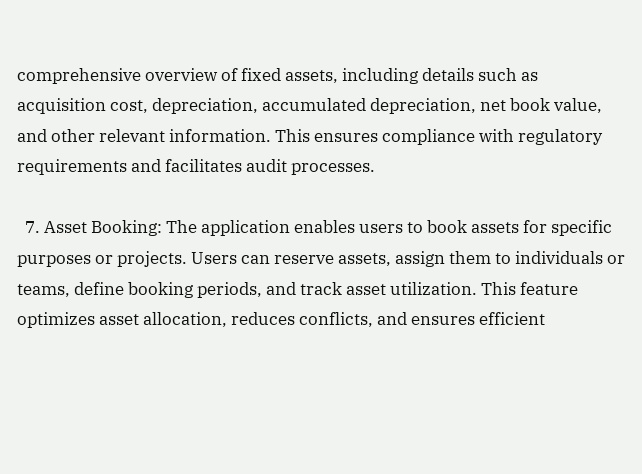comprehensive overview of fixed assets, including details such as acquisition cost, depreciation, accumulated depreciation, net book value, and other relevant information. This ensures compliance with regulatory requirements and facilitates audit processes.

  7. Asset Booking: The application enables users to book assets for specific purposes or projects. Users can reserve assets, assign them to individuals or teams, define booking periods, and track asset utilization. This feature optimizes asset allocation, reduces conflicts, and ensures efficient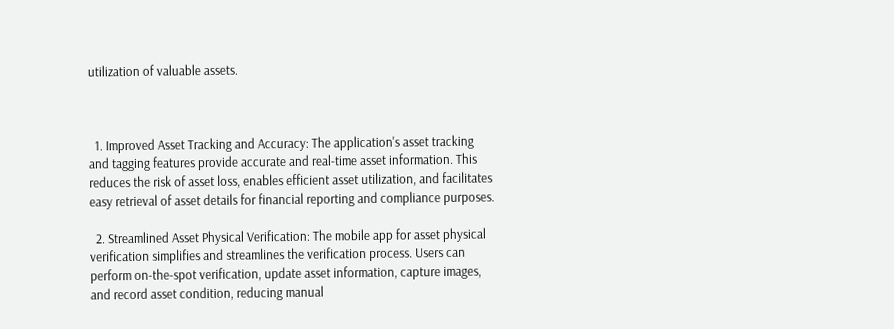utilization of valuable assets.



  1. Improved Asset Tracking and Accuracy: The application's asset tracking and tagging features provide accurate and real-time asset information. This reduces the risk of asset loss, enables efficient asset utilization, and facilitates easy retrieval of asset details for financial reporting and compliance purposes.

  2. Streamlined Asset Physical Verification: The mobile app for asset physical verification simplifies and streamlines the verification process. Users can perform on-the-spot verification, update asset information, capture images, and record asset condition, reducing manual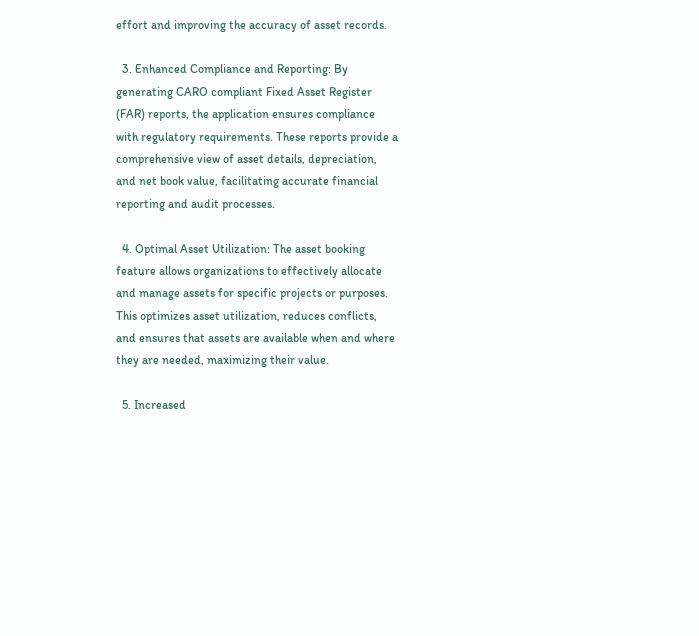effort and improving the accuracy of asset records.

  3. Enhanced Compliance and Reporting: By generating CARO compliant Fixed Asset Register (FAR) reports, the application ensures compliance with regulatory requirements. These reports provide a comprehensive view of asset details, depreciation, and net book value, facilitating accurate financial reporting and audit processes.

  4. Optimal Asset Utilization: The asset booking feature allows organizations to effectively allocate and manage assets for specific projects or purposes. This optimizes asset utilization, reduces conflicts, and ensures that assets are available when and where they are needed, maximizing their value.

  5. Increased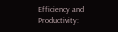Efficiency and Productivity: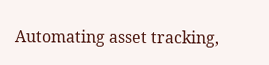Automating asset tracking,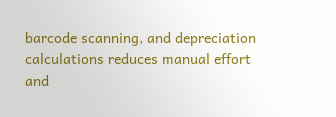barcode scanning, and depreciation calculations reduces manual effort and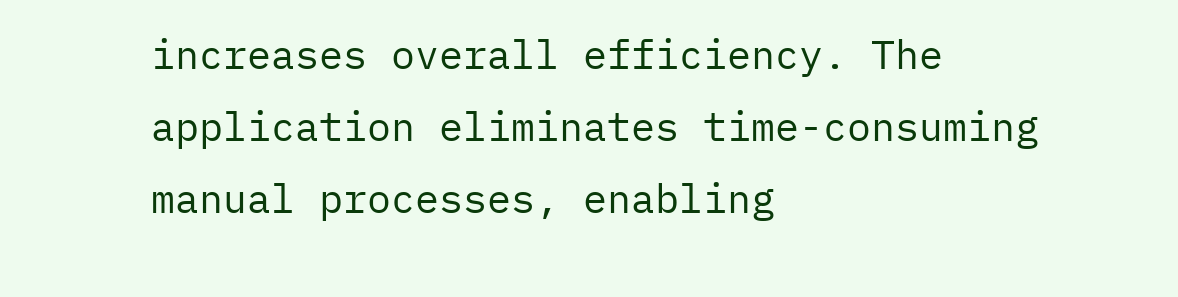increases overall efficiency. The application eliminates time-consuming manual processes, enabling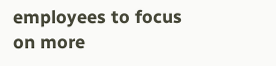employees to focus on more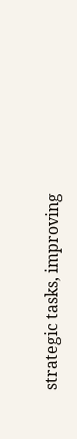strategic tasks, improving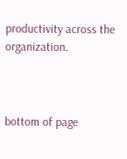productivity across the organization.



bottom of page